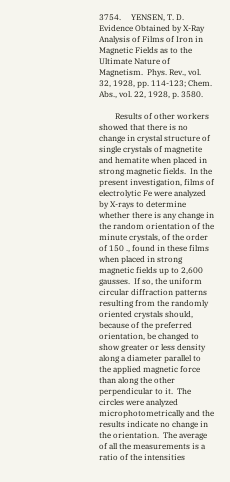3754.     YENSEN, T. D.  Evidence Obtained by X-Ray Analysis of Films of Iron in Magnetic Fields as to the Ultimate Nature of Magnetism.  Phys. Rev., vol. 32, 1928, pp. 114-123; Chem. Abs., vol. 22, 1928, p. 3580.

        Results of other workers showed that there is no change in crystal structure of single crystals of magnetite and hematite when placed in strong magnetic fields.  In the present investigation, films of electrolytic Fe were analyzed by X-rays to determine whether there is any change in the random orientation of the minute crystals, of the order of 150 ., found in these films when placed in strong magnetic fields up to 2,600 gausses.  If so, the uniform circular diffraction patterns resulting from the randomly oriented crystals should, because of the preferred orientation, be changed to show greater or less density along a diameter parallel to the applied magnetic force than along the other perpendicular to it.  The circles were analyzed microphotometrically and the results indicate no change in the orientation.  The average of all the measurements is a ratio of the intensities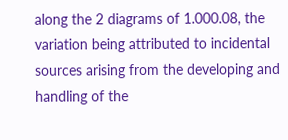along the 2 diagrams of 1.000.08, the variation being attributed to incidental sources arising from the developing and handling of the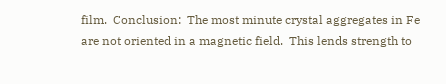film.  Conclusion:  The most minute crystal aggregates in Fe are not oriented in a magnetic field.  This lends strength to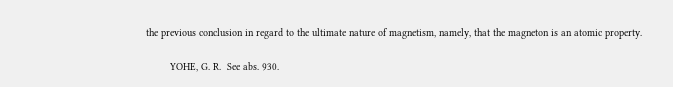the previous conclusion in regard to the ultimate nature of magnetism, namely, that the magneton is an atomic property.

        YOHE, G. R.  See abs. 930.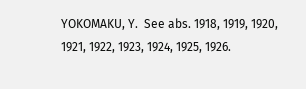YOKOMAKU, Y.  See abs. 1918, 1919, 1920, 1921, 1922, 1923, 1924, 1925, 1926.